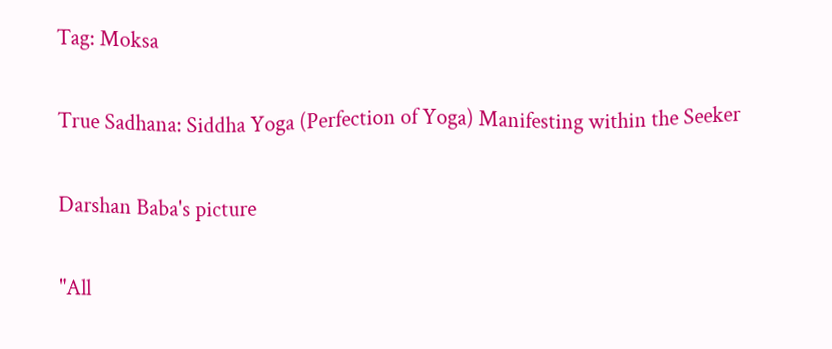Tag: Moksa

True Sadhana: Siddha Yoga (Perfection of Yoga) Manifesting within the Seeker

Darshan Baba's picture

"All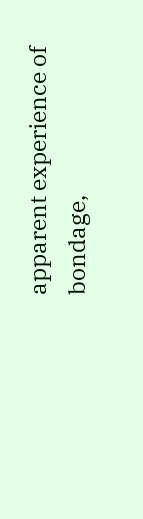apparent experience of bondage,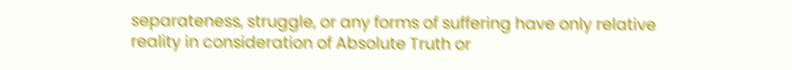separateness, struggle, or any forms of suffering have only relative reality in consideration of Absolute Truth or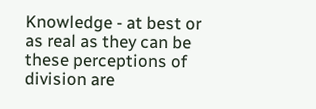Knowledge - at best or as real as they can be these perceptions of division are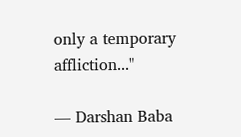only a temporary affliction..."

— Darshan Baba